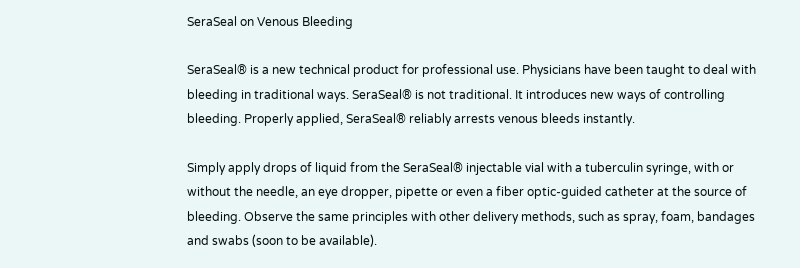SeraSeal on Venous Bleeding

SeraSeal® is a new technical product for professional use. Physicians have been taught to deal with bleeding in traditional ways. SeraSeal® is not traditional. It introduces new ways of controlling bleeding. Properly applied, SeraSeal® reliably arrests venous bleeds instantly.

Simply apply drops of liquid from the SeraSeal® injectable vial with a tuberculin syringe, with or without the needle, an eye dropper, pipette or even a fiber optic-guided catheter at the source of bleeding. Observe the same principles with other delivery methods, such as spray, foam, bandages and swabs (soon to be available).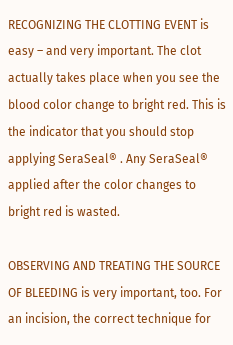RECOGNIZING THE CLOTTING EVENT is easy – and very important. The clot actually takes place when you see the blood color change to bright red. This is the indicator that you should stop applying SeraSeal® . Any SeraSeal® applied after the color changes to bright red is wasted.

OBSERVING AND TREATING THE SOURCE OF BLEEDING is very important, too. For an incision, the correct technique for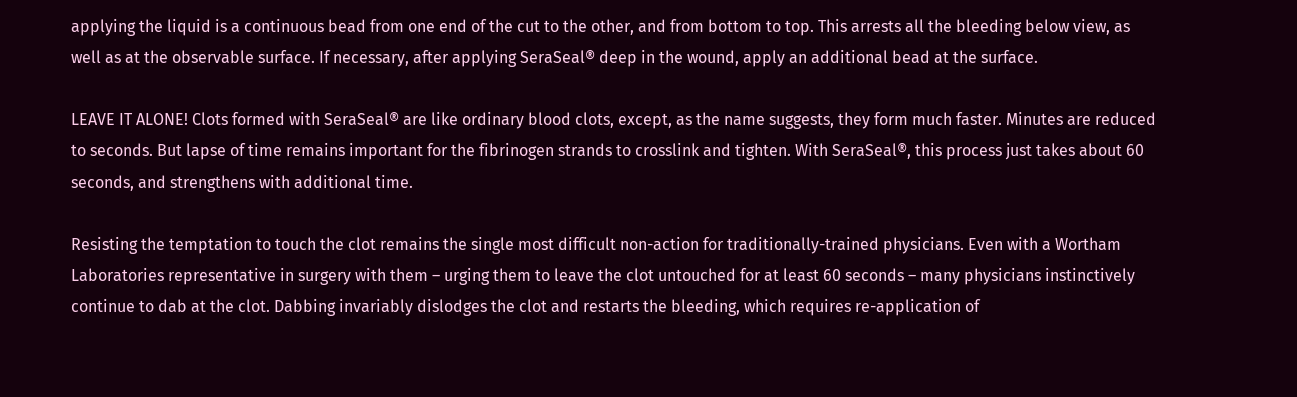applying the liquid is a continuous bead from one end of the cut to the other, and from bottom to top. This arrests all the bleeding below view, as well as at the observable surface. If necessary, after applying SeraSeal® deep in the wound, apply an additional bead at the surface.

LEAVE IT ALONE! Clots formed with SeraSeal® are like ordinary blood clots, except, as the name suggests, they form much faster. Minutes are reduced to seconds. But lapse of time remains important for the fibrinogen strands to crosslink and tighten. With SeraSeal®, this process just takes about 60 seconds, and strengthens with additional time.

Resisting the temptation to touch the clot remains the single most difficult non-action for traditionally-trained physicians. Even with a Wortham Laboratories representative in surgery with them – urging them to leave the clot untouched for at least 60 seconds – many physicians instinctively continue to dab at the clot. Dabbing invariably dislodges the clot and restarts the bleeding, which requires re-application of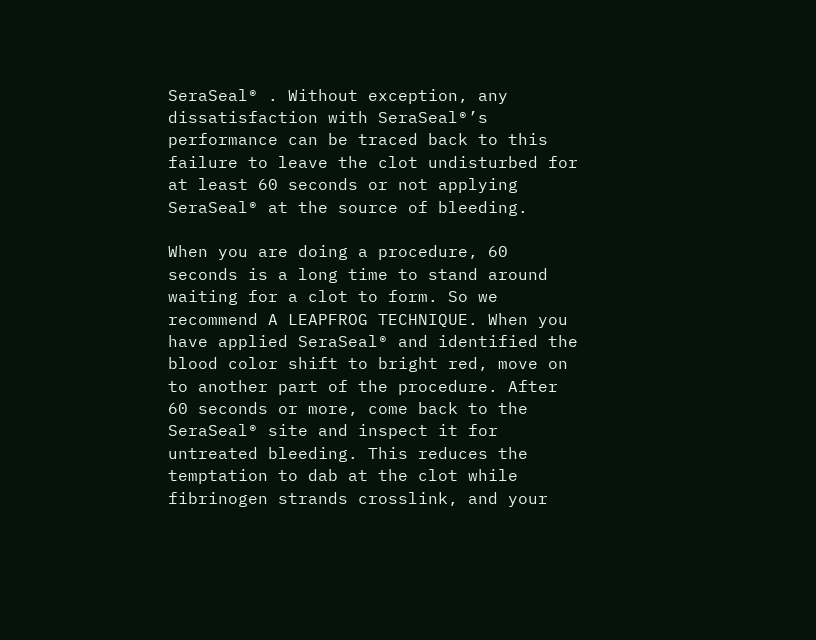SeraSeal® . Without exception, any dissatisfaction with SeraSeal®’s performance can be traced back to this failure to leave the clot undisturbed for at least 60 seconds or not applying SeraSeal® at the source of bleeding.

When you are doing a procedure, 60 seconds is a long time to stand around waiting for a clot to form. So we recommend A LEAPFROG TECHNIQUE. When you have applied SeraSeal® and identified the blood color shift to bright red, move on to another part of the procedure. After 60 seconds or more, come back to the SeraSeal® site and inspect it for untreated bleeding. This reduces the temptation to dab at the clot while fibrinogen strands crosslink, and your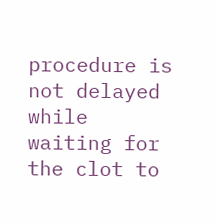procedure is not delayed while waiting for the clot to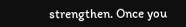strengthen. Once you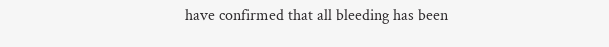have confirmed that all bleeding has been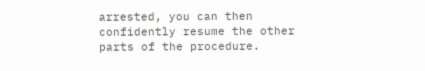arrested, you can then confidently resume the other parts of the procedure.